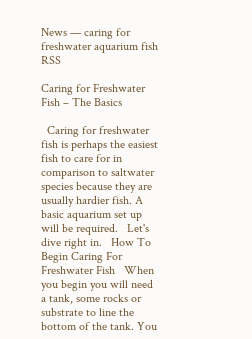News — caring for freshwater aquarium fish RSS

Caring for Freshwater Fish – The Basics

  Caring for freshwater fish is perhaps the easiest fish to care for in comparison to saltwater species because they are usually hardier fish. A basic aquarium set up will be required.   Let's dive right in.   How To Begin Caring For Freshwater Fish   When you begin you will need a tank, some rocks or substrate to line the bottom of the tank. You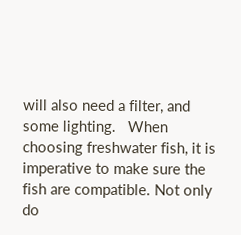will also need a filter, and some lighting.   When choosing freshwater fish, it is imperative to make sure the fish are compatible. Not only do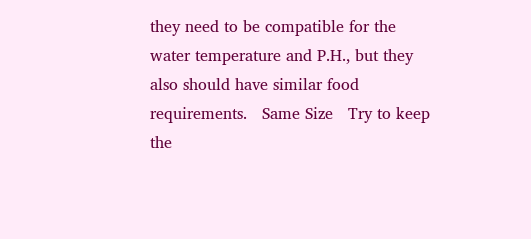they need to be compatible for the water temperature and P.H., but they also should have similar food requirements.   Same Size   Try to keep the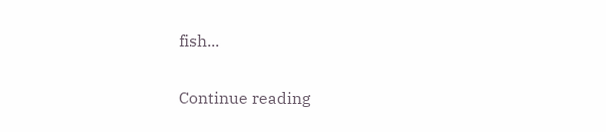fish...

Continue reading